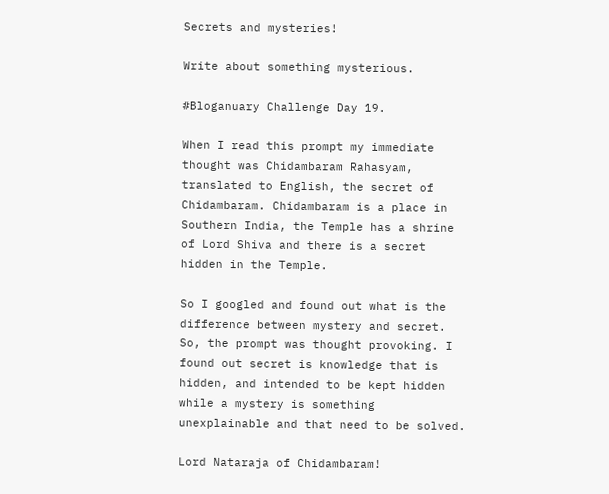Secrets and mysteries!

Write about something mysterious.

#Bloganuary Challenge Day 19.

When I read this prompt my immediate thought was Chidambaram Rahasyam, translated to English, the secret of Chidambaram. Chidambaram is a place in Southern India, the Temple has a shrine of Lord Shiva and there is a secret hidden in the Temple.

So I googled and found out what is the difference between mystery and secret. So, the prompt was thought provoking. I found out secret is knowledge that is hidden, and intended to be kept hidden while a mystery is something unexplainable and that need to be solved.

Lord Nataraja of Chidambaram!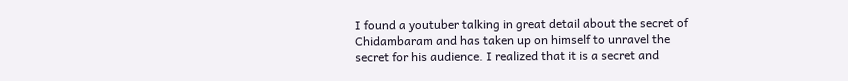I found a youtuber talking in great detail about the secret of Chidambaram and has taken up on himself to unravel the secret for his audience. I realized that it is a secret and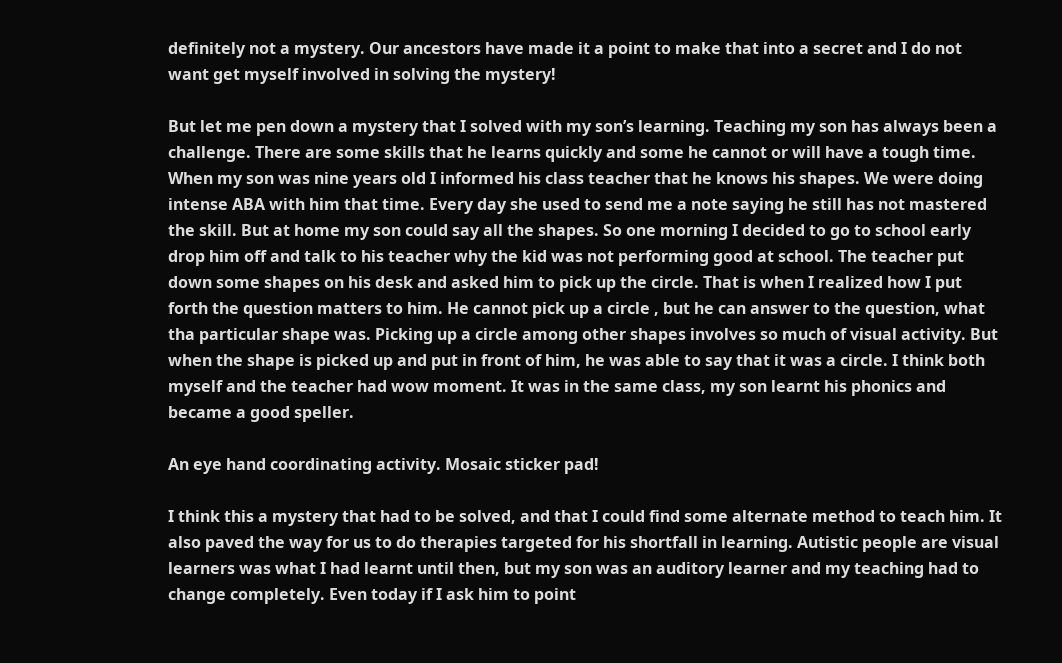definitely not a mystery. Our ancestors have made it a point to make that into a secret and I do not want get myself involved in solving the mystery!

But let me pen down a mystery that I solved with my son’s learning. Teaching my son has always been a challenge. There are some skills that he learns quickly and some he cannot or will have a tough time. When my son was nine years old I informed his class teacher that he knows his shapes. We were doing intense ABA with him that time. Every day she used to send me a note saying he still has not mastered the skill. But at home my son could say all the shapes. So one morning I decided to go to school early drop him off and talk to his teacher why the kid was not performing good at school. The teacher put down some shapes on his desk and asked him to pick up the circle. That is when I realized how I put forth the question matters to him. He cannot pick up a circle , but he can answer to the question, what tha particular shape was. Picking up a circle among other shapes involves so much of visual activity. But when the shape is picked up and put in front of him, he was able to say that it was a circle. I think both myself and the teacher had wow moment. It was in the same class, my son learnt his phonics and became a good speller.

An eye hand coordinating activity. Mosaic sticker pad!

I think this a mystery that had to be solved, and that I could find some alternate method to teach him. It also paved the way for us to do therapies targeted for his shortfall in learning. Autistic people are visual learners was what I had learnt until then, but my son was an auditory learner and my teaching had to change completely. Even today if I ask him to point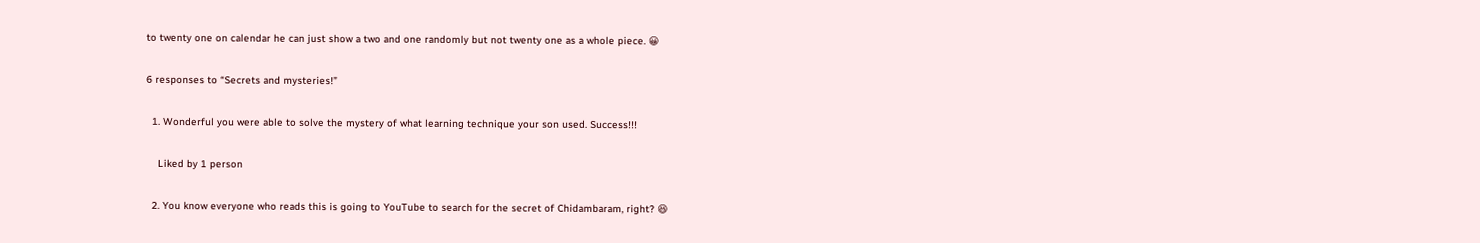to twenty one on calendar he can just show a two and one randomly but not twenty one as a whole piece. 😀

6 responses to “Secrets and mysteries!”

  1. Wonderful you were able to solve the mystery of what learning technique your son used. Success!!!

    Liked by 1 person

  2. You know everyone who reads this is going to YouTube to search for the secret of Chidambaram, right? 😆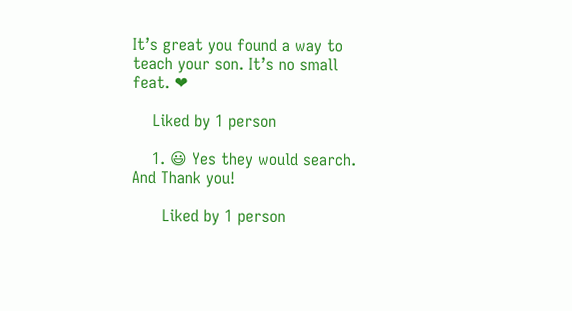It’s great you found a way to teach your son. It’s no small feat. ❤

    Liked by 1 person

    1. 😃 Yes they would search. And Thank you!

      Liked by 1 person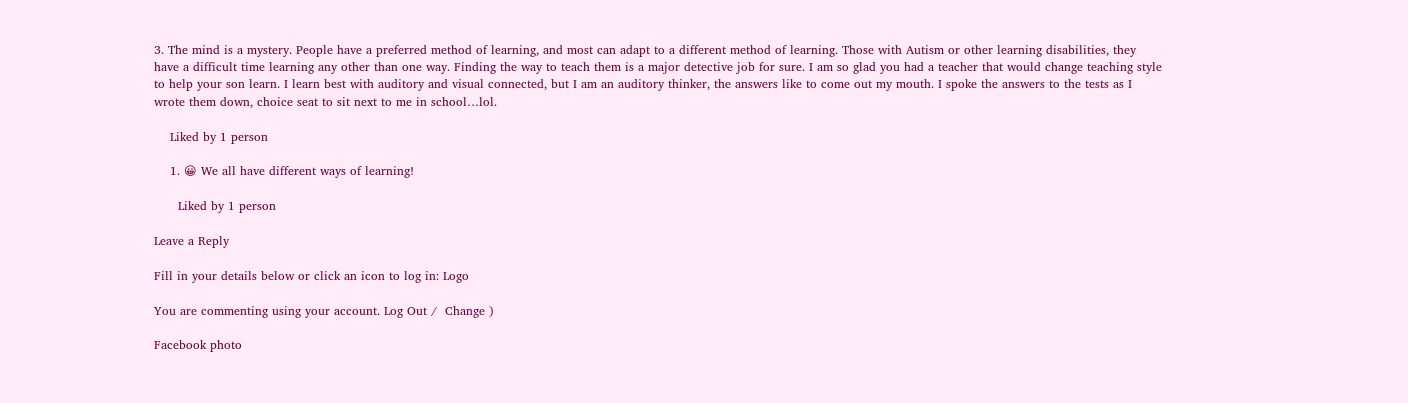3. The mind is a mystery. People have a preferred method of learning, and most can adapt to a different method of learning. Those with Autism or other learning disabilities, they have a difficult time learning any other than one way. Finding the way to teach them is a major detective job for sure. I am so glad you had a teacher that would change teaching style to help your son learn. I learn best with auditory and visual connected, but I am an auditory thinker, the answers like to come out my mouth. I spoke the answers to the tests as I wrote them down, choice seat to sit next to me in school…lol.

    Liked by 1 person

    1. 😀 We all have different ways of learning!

      Liked by 1 person

Leave a Reply

Fill in your details below or click an icon to log in: Logo

You are commenting using your account. Log Out /  Change )

Facebook photo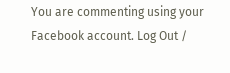You are commenting using your Facebook account. Log Out /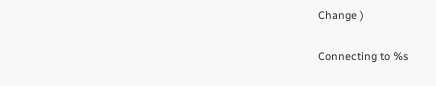Change )

Connecting to %s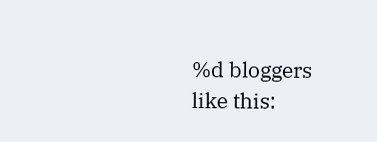%d bloggers like this: